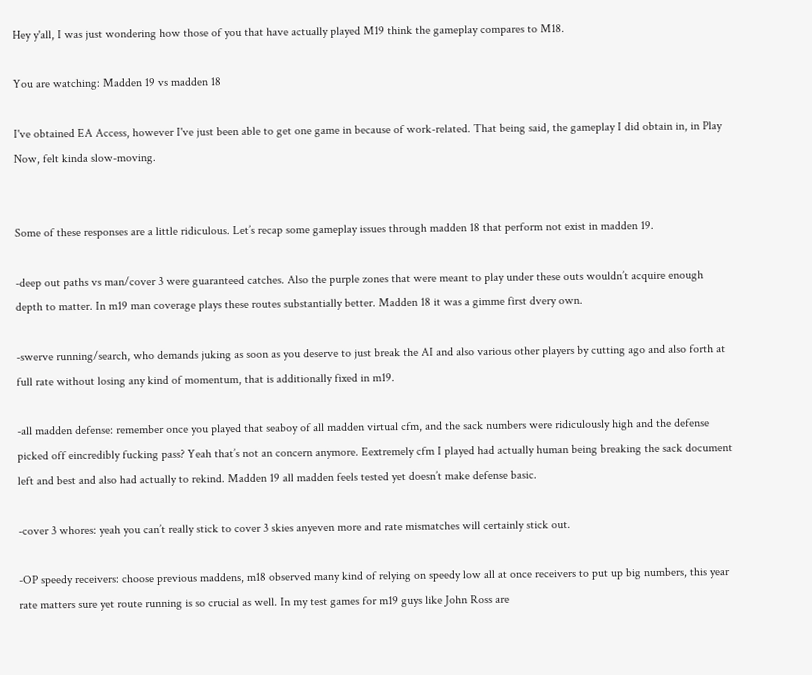Hey y'all, I was just wondering how those of you that have actually played M19 think the gameplay compares to M18.

You are watching: Madden 19 vs madden 18

I've obtained EA Access, however I've just been able to get one game in because of work-related. That being said, the gameplay I did obtain in, in Play Now, felt kinda slow-moving.


Some of these responses are a little ridiculous. Let’s recap some gameplay issues through madden 18 that perform not exist in madden 19.

-deep out paths vs man/cover 3 were guaranteed catches. Also the purple zones that were meant to play under these outs wouldn’t acquire enough depth to matter. In m19 man coverage plays these routes substantially better. Madden 18 it was a gimme first dvery own.

-swerve running/search, who demands juking as soon as you deserve to just break the AI and also various other players by cutting ago and also forth at full rate without losing any kind of momentum, that is additionally fixed in m19.

-all madden defense: remember once you played that seaboy of all madden virtual cfm, and the sack numbers were ridiculously high and the defense picked off eincredibly fucking pass? Yeah that’s not an concern anymore. Eextremely cfm I played had actually human being breaking the sack document left and best and also had actually to rekind. Madden 19 all madden feels tested yet doesn’t make defense basic.

-cover 3 whores: yeah you can’t really stick to cover 3 skies anyeven more and rate mismatches will certainly stick out.

-OP speedy receivers: choose previous maddens, m18 observed many kind of relying on speedy low all at once receivers to put up big numbers, this year rate matters sure yet route running is so crucial as well. In my test games for m19 guys like John Ross are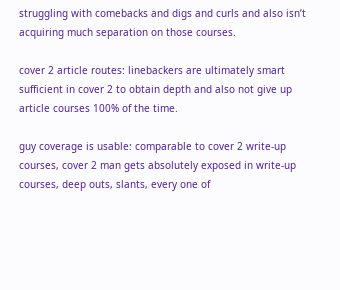struggling with comebacks and digs and curls and also isn’t acquiring much separation on those courses.

cover 2 article routes: linebackers are ultimately smart sufficient in cover 2 to obtain depth and also not give up article courses 100% of the time.

guy coverage is usable: comparable to cover 2 write-up courses, cover 2 man gets absolutely exposed in write-up courses, deep outs, slants, every one of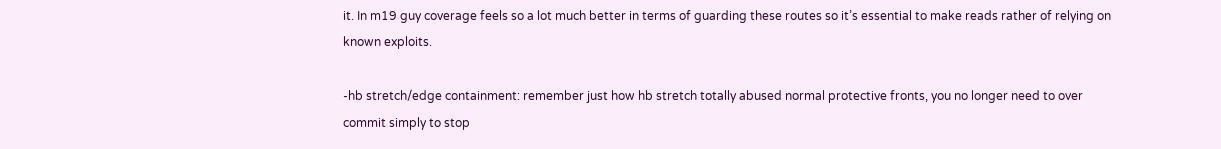it. In m19 guy coverage feels so a lot much better in terms of guarding these routes so it’s essential to make reads rather of relying on known exploits.

-hb stretch/edge containment: remember just how hb stretch totally abused normal protective fronts, you no longer need to over commit simply to stop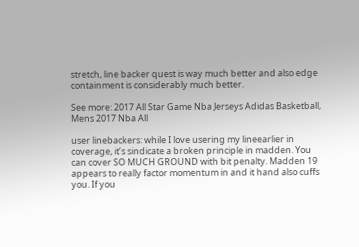stretch, line backer quest is way much better and also edge containment is considerably much better.

See more: 2017 All Star Game Nba Jerseys Adidas Basketball, Mens 2017 Nba All

user linebackers: while I love usering my lineearlier in coverage, it’s sindicate a broken principle in madden. You can cover SO MUCH GROUND with bit penalty. Madden 19 appears to really factor momentum in and it hand also cuffs you. If you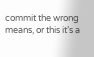commit the wrong means, or this it’s a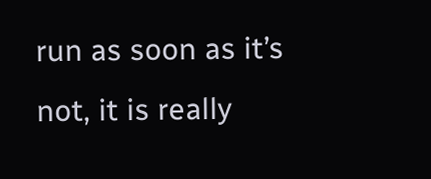run as soon as it’s not, it is really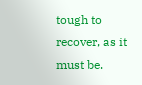tough to recover, as it must be.